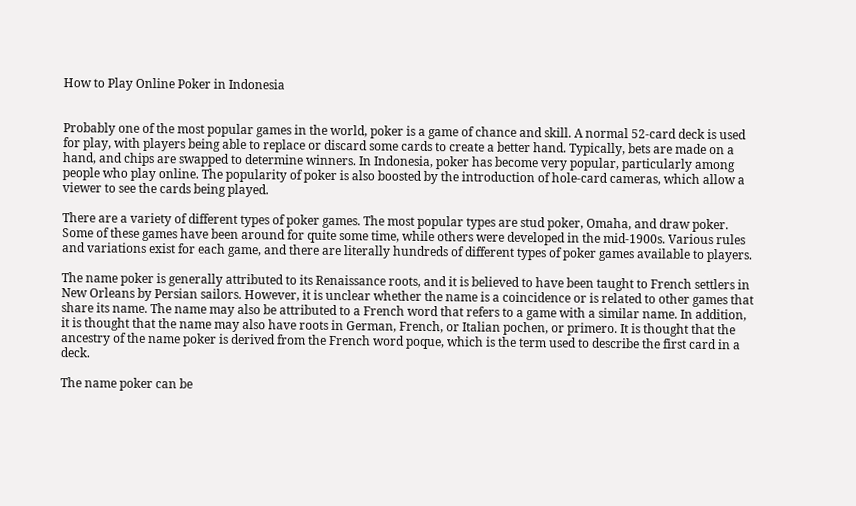How to Play Online Poker in Indonesia


Probably one of the most popular games in the world, poker is a game of chance and skill. A normal 52-card deck is used for play, with players being able to replace or discard some cards to create a better hand. Typically, bets are made on a hand, and chips are swapped to determine winners. In Indonesia, poker has become very popular, particularly among people who play online. The popularity of poker is also boosted by the introduction of hole-card cameras, which allow a viewer to see the cards being played.

There are a variety of different types of poker games. The most popular types are stud poker, Omaha, and draw poker. Some of these games have been around for quite some time, while others were developed in the mid-1900s. Various rules and variations exist for each game, and there are literally hundreds of different types of poker games available to players.

The name poker is generally attributed to its Renaissance roots, and it is believed to have been taught to French settlers in New Orleans by Persian sailors. However, it is unclear whether the name is a coincidence or is related to other games that share its name. The name may also be attributed to a French word that refers to a game with a similar name. In addition, it is thought that the name may also have roots in German, French, or Italian pochen, or primero. It is thought that the ancestry of the name poker is derived from the French word poque, which is the term used to describe the first card in a deck.

The name poker can be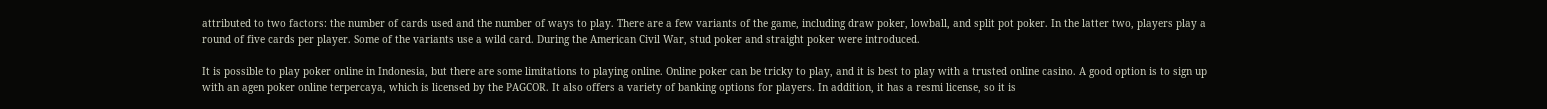attributed to two factors: the number of cards used and the number of ways to play. There are a few variants of the game, including draw poker, lowball, and split pot poker. In the latter two, players play a round of five cards per player. Some of the variants use a wild card. During the American Civil War, stud poker and straight poker were introduced.

It is possible to play poker online in Indonesia, but there are some limitations to playing online. Online poker can be tricky to play, and it is best to play with a trusted online casino. A good option is to sign up with an agen poker online terpercaya, which is licensed by the PAGCOR. It also offers a variety of banking options for players. In addition, it has a resmi license, so it is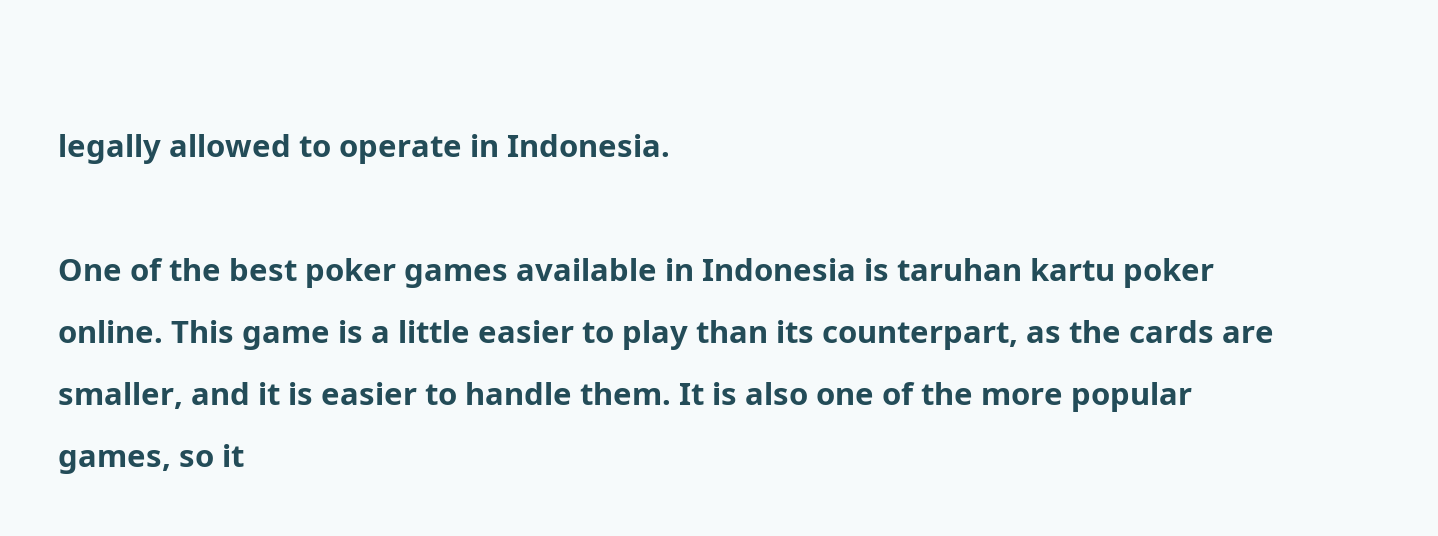legally allowed to operate in Indonesia.

One of the best poker games available in Indonesia is taruhan kartu poker online. This game is a little easier to play than its counterpart, as the cards are smaller, and it is easier to handle them. It is also one of the more popular games, so it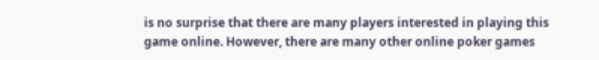is no surprise that there are many players interested in playing this game online. However, there are many other online poker games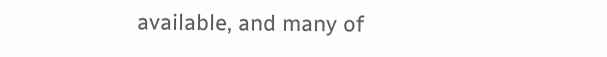available, and many of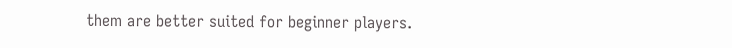them are better suited for beginner players.